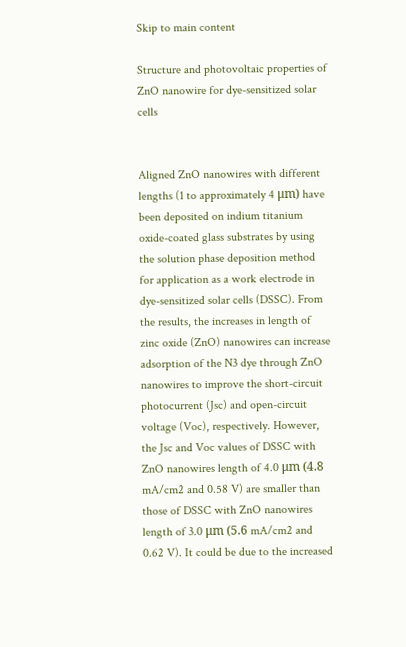Skip to main content

Structure and photovoltaic properties of ZnO nanowire for dye-sensitized solar cells


Aligned ZnO nanowires with different lengths (1 to approximately 4 μm) have been deposited on indium titanium oxide-coated glass substrates by using the solution phase deposition method for application as a work electrode in dye-sensitized solar cells (DSSC). From the results, the increases in length of zinc oxide (ZnO) nanowires can increase adsorption of the N3 dye through ZnO nanowires to improve the short-circuit photocurrent (Jsc) and open-circuit voltage (Voc), respectively. However, the Jsc and Voc values of DSSC with ZnO nanowires length of 4.0 μm (4.8 mA/cm2 and 0.58 V) are smaller than those of DSSC with ZnO nanowires length of 3.0 μm (5.6 mA/cm2 and 0.62 V). It could be due to the increased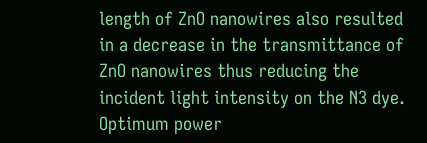length of ZnO nanowires also resulted in a decrease in the transmittance of ZnO nanowires thus reducing the incident light intensity on the N3 dye. Optimum power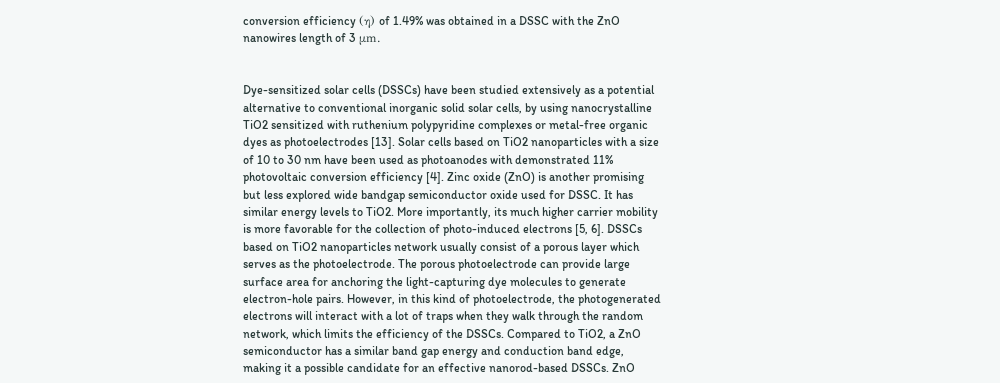conversion efficiency (η) of 1.49% was obtained in a DSSC with the ZnO nanowires length of 3 μm.


Dye-sensitized solar cells (DSSCs) have been studied extensively as a potential alternative to conventional inorganic solid solar cells, by using nanocrystalline TiO2 sensitized with ruthenium polypyridine complexes or metal-free organic dyes as photoelectrodes [13]. Solar cells based on TiO2 nanoparticles with a size of 10 to 30 nm have been used as photoanodes with demonstrated 11% photovoltaic conversion efficiency [4]. Zinc oxide (ZnO) is another promising but less explored wide bandgap semiconductor oxide used for DSSC. It has similar energy levels to TiO2. More importantly, its much higher carrier mobility is more favorable for the collection of photo-induced electrons [5, 6]. DSSCs based on TiO2 nanoparticles network usually consist of a porous layer which serves as the photoelectrode. The porous photoelectrode can provide large surface area for anchoring the light-capturing dye molecules to generate electron-hole pairs. However, in this kind of photoelectrode, the photogenerated electrons will interact with a lot of traps when they walk through the random network, which limits the efficiency of the DSSCs. Compared to TiO2, a ZnO semiconductor has a similar band gap energy and conduction band edge, making it a possible candidate for an effective nanorod-based DSSCs. ZnO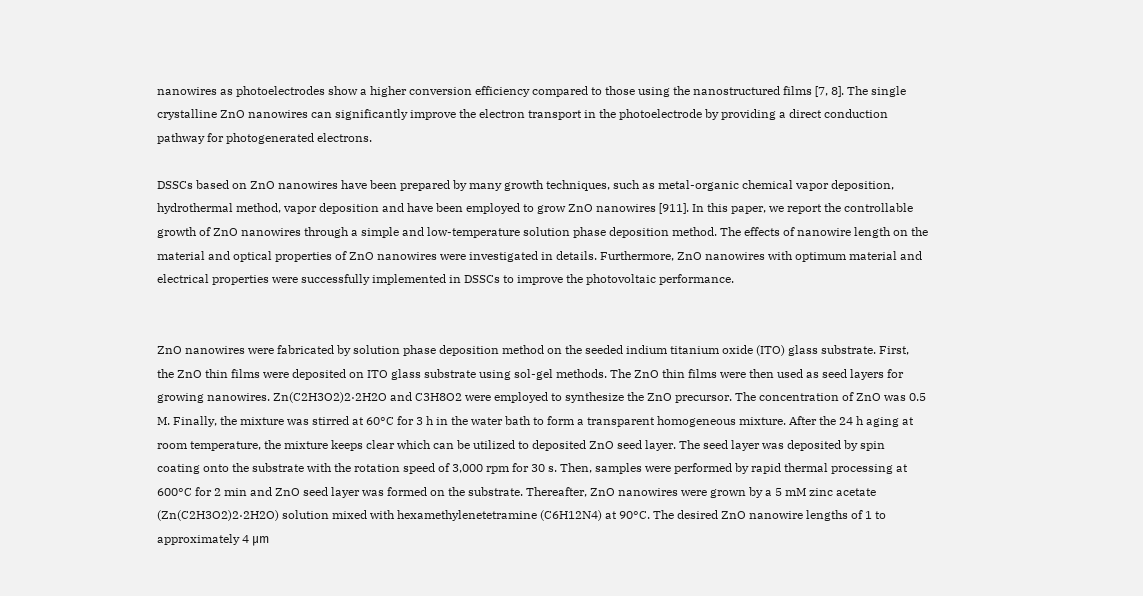nanowires as photoelectrodes show a higher conversion efficiency compared to those using the nanostructured films [7, 8]. The single crystalline ZnO nanowires can significantly improve the electron transport in the photoelectrode by providing a direct conduction pathway for photogenerated electrons.

DSSCs based on ZnO nanowires have been prepared by many growth techniques, such as metal-organic chemical vapor deposition, hydrothermal method, vapor deposition and have been employed to grow ZnO nanowires [911]. In this paper, we report the controllable growth of ZnO nanowires through a simple and low-temperature solution phase deposition method. The effects of nanowire length on the material and optical properties of ZnO nanowires were investigated in details. Furthermore, ZnO nanowires with optimum material and electrical properties were successfully implemented in DSSCs to improve the photovoltaic performance.


ZnO nanowires were fabricated by solution phase deposition method on the seeded indium titanium oxide (ITO) glass substrate. First, the ZnO thin films were deposited on ITO glass substrate using sol-gel methods. The ZnO thin films were then used as seed layers for growing nanowires. Zn(C2H3O2)2·2H2O and C3H8O2 were employed to synthesize the ZnO precursor. The concentration of ZnO was 0.5 M. Finally, the mixture was stirred at 60°C for 3 h in the water bath to form a transparent homogeneous mixture. After the 24 h aging at room temperature, the mixture keeps clear which can be utilized to deposited ZnO seed layer. The seed layer was deposited by spin coating onto the substrate with the rotation speed of 3,000 rpm for 30 s. Then, samples were performed by rapid thermal processing at 600°C for 2 min and ZnO seed layer was formed on the substrate. Thereafter, ZnO nanowires were grown by a 5 mM zinc acetate (Zn(C2H3O2)2·2H2O) solution mixed with hexamethylenetetramine (C6H12N4) at 90°C. The desired ZnO nanowire lengths of 1 to approximately 4 μm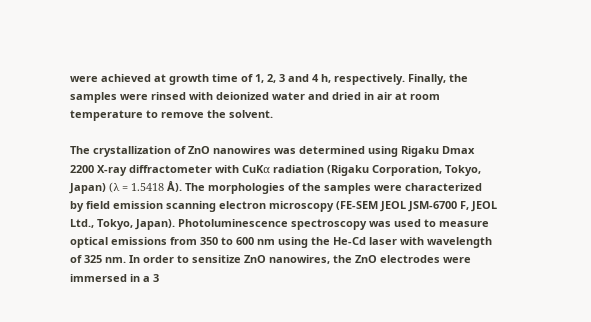were achieved at growth time of 1, 2, 3 and 4 h, respectively. Finally, the samples were rinsed with deionized water and dried in air at room temperature to remove the solvent.

The crystallization of ZnO nanowires was determined using Rigaku Dmax 2200 X-ray diffractometer with CuKα radiation (Rigaku Corporation, Tokyo, Japan) (λ = 1.5418 Å). The morphologies of the samples were characterized by field emission scanning electron microscopy (FE-SEM JEOL JSM-6700 F, JEOL Ltd., Tokyo, Japan). Photoluminescence spectroscopy was used to measure optical emissions from 350 to 600 nm using the He-Cd laser with wavelength of 325 nm. In order to sensitize ZnO nanowires, the ZnO electrodes were immersed in a 3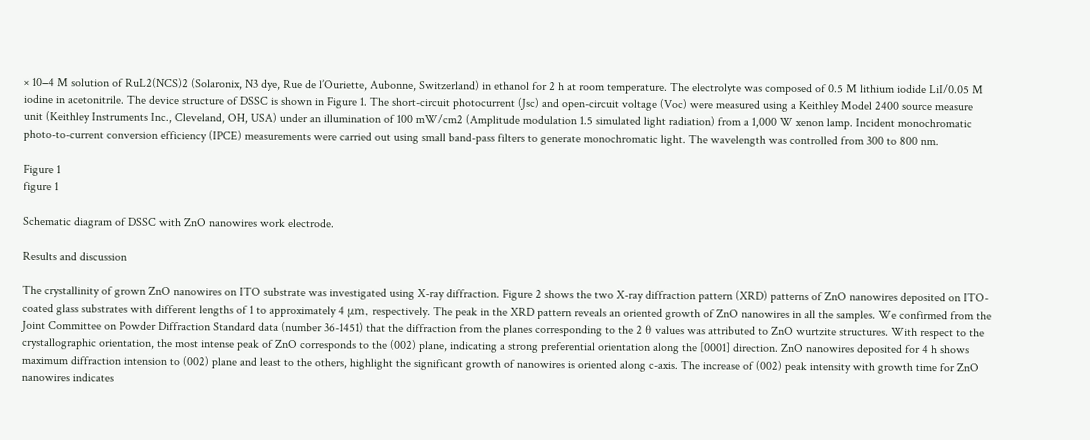× 10−4 M solution of RuL2(NCS)2 (Solaronix, N3 dye, Rue de l’Ouriette, Aubonne, Switzerland) in ethanol for 2 h at room temperature. The electrolyte was composed of 0.5 M lithium iodide LiI/0.05 M iodine in acetonitrile. The device structure of DSSC is shown in Figure 1. The short-circuit photocurrent (Jsc) and open-circuit voltage (Voc) were measured using a Keithley Model 2400 source measure unit (Keithley Instruments Inc., Cleveland, OH, USA) under an illumination of 100 mW/cm2 (Amplitude modulation 1.5 simulated light radiation) from a 1,000 W xenon lamp. Incident monochromatic photo-to-current conversion efficiency (IPCE) measurements were carried out using small band-pass filters to generate monochromatic light. The wavelength was controlled from 300 to 800 nm.

Figure 1
figure 1

Schematic diagram of DSSC with ZnO nanowires work electrode.

Results and discussion

The crystallinity of grown ZnO nanowires on ITO substrate was investigated using X-ray diffraction. Figure 2 shows the two X-ray diffraction pattern (XRD) patterns of ZnO nanowires deposited on ITO-coated glass substrates with different lengths of 1 to approximately 4 μm, respectively. The peak in the XRD pattern reveals an oriented growth of ZnO nanowires in all the samples. We confirmed from the Joint Committee on Powder Diffraction Standard data (number 36-1451) that the diffraction from the planes corresponding to the 2 θ values was attributed to ZnO wurtzite structures. With respect to the crystallographic orientation, the most intense peak of ZnO corresponds to the (002) plane, indicating a strong preferential orientation along the [0001] direction. ZnO nanowires deposited for 4 h shows maximum diffraction intension to (002) plane and least to the others, highlight the significant growth of nanowires is oriented along c-axis. The increase of (002) peak intensity with growth time for ZnO nanowires indicates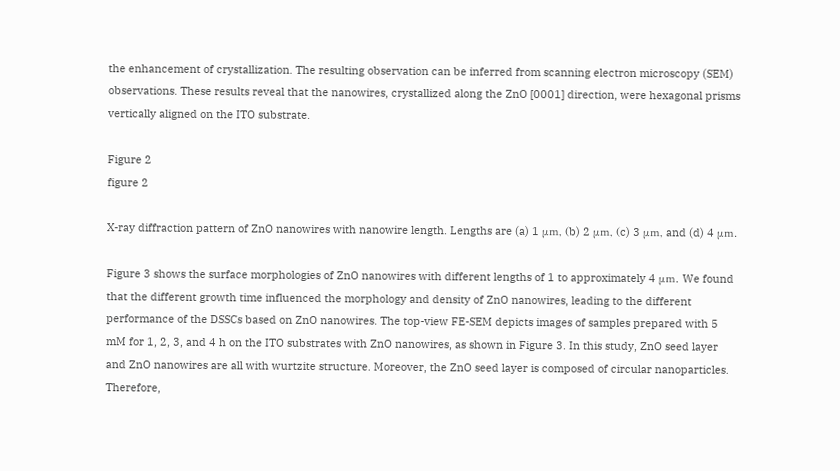the enhancement of crystallization. The resulting observation can be inferred from scanning electron microscopy (SEM) observations. These results reveal that the nanowires, crystallized along the ZnO [0001] direction, were hexagonal prisms vertically aligned on the ITO substrate.

Figure 2
figure 2

X-ray diffraction pattern of ZnO nanowires with nanowire length. Lengths are (a) 1 μm, (b) 2 μm, (c) 3 μm, and (d) 4 μm.

Figure 3 shows the surface morphologies of ZnO nanowires with different lengths of 1 to approximately 4 μm. We found that the different growth time influenced the morphology and density of ZnO nanowires, leading to the different performance of the DSSCs based on ZnO nanowires. The top-view FE-SEM depicts images of samples prepared with 5 mM for 1, 2, 3, and 4 h on the ITO substrates with ZnO nanowires, as shown in Figure 3. In this study, ZnO seed layer and ZnO nanowires are all with wurtzite structure. Moreover, the ZnO seed layer is composed of circular nanoparticles. Therefore,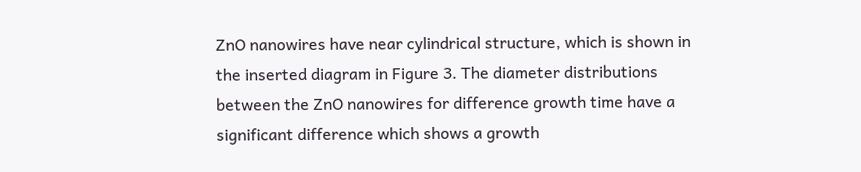ZnO nanowires have near cylindrical structure, which is shown in the inserted diagram in Figure 3. The diameter distributions between the ZnO nanowires for difference growth time have a significant difference which shows a growth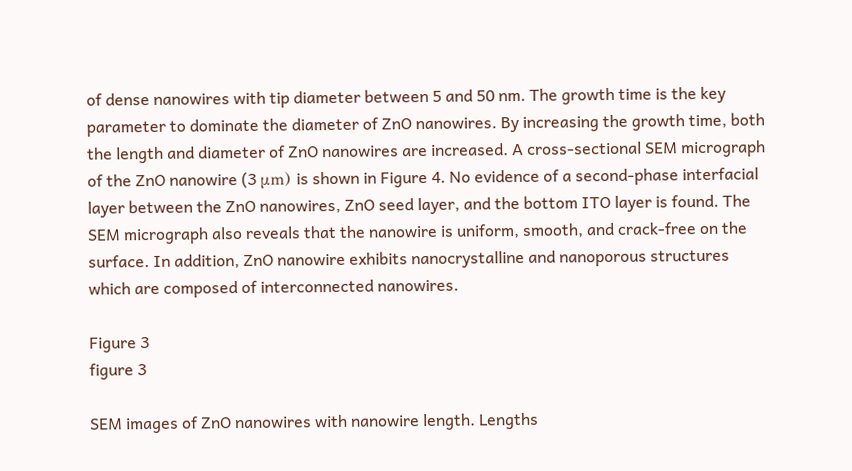of dense nanowires with tip diameter between 5 and 50 nm. The growth time is the key parameter to dominate the diameter of ZnO nanowires. By increasing the growth time, both the length and diameter of ZnO nanowires are increased. A cross-sectional SEM micrograph of the ZnO nanowire (3 μm) is shown in Figure 4. No evidence of a second-phase interfacial layer between the ZnO nanowires, ZnO seed layer, and the bottom ITO layer is found. The SEM micrograph also reveals that the nanowire is uniform, smooth, and crack-free on the surface. In addition, ZnO nanowire exhibits nanocrystalline and nanoporous structures which are composed of interconnected nanowires.

Figure 3
figure 3

SEM images of ZnO nanowires with nanowire length. Lengths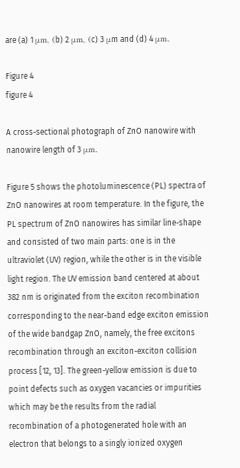are (a) 1 μm, (b) 2 μm, (c) 3 μm and (d) 4 μm.

Figure 4
figure 4

A cross-sectional photograph of ZnO nanowire with nanowire length of 3 μm.

Figure 5 shows the photoluminescence (PL) spectra of ZnO nanowires at room temperature. In the figure, the PL spectrum of ZnO nanowires has similar line-shape and consisted of two main parts: one is in the ultraviolet (UV) region, while the other is in the visible light region. The UV emission band centered at about 382 nm is originated from the exciton recombination corresponding to the near-band edge exciton emission of the wide bandgap ZnO, namely, the free excitons recombination through an exciton-exciton collision process [12, 13]. The green-yellow emission is due to point defects such as oxygen vacancies or impurities which may be the results from the radial recombination of a photogenerated hole with an electron that belongs to a singly ionized oxygen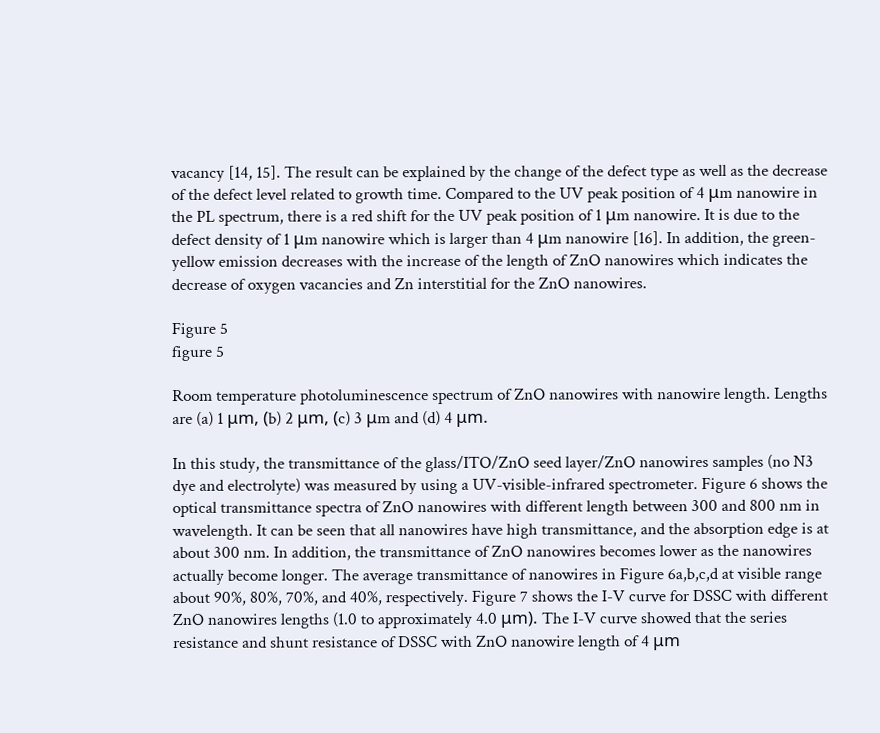vacancy [14, 15]. The result can be explained by the change of the defect type as well as the decrease of the defect level related to growth time. Compared to the UV peak position of 4 μm nanowire in the PL spectrum, there is a red shift for the UV peak position of 1 μm nanowire. It is due to the defect density of 1 μm nanowire which is larger than 4 μm nanowire [16]. In addition, the green-yellow emission decreases with the increase of the length of ZnO nanowires which indicates the decrease of oxygen vacancies and Zn interstitial for the ZnO nanowires.

Figure 5
figure 5

Room temperature photoluminescence spectrum of ZnO nanowires with nanowire length. Lengths are (a) 1 μm, (b) 2 μm, (c) 3 μm and (d) 4 μm.

In this study, the transmittance of the glass/ITO/ZnO seed layer/ZnO nanowires samples (no N3 dye and electrolyte) was measured by using a UV-visible-infrared spectrometer. Figure 6 shows the optical transmittance spectra of ZnO nanowires with different length between 300 and 800 nm in wavelength. It can be seen that all nanowires have high transmittance, and the absorption edge is at about 300 nm. In addition, the transmittance of ZnO nanowires becomes lower as the nanowires actually become longer. The average transmittance of nanowires in Figure 6a,b,c,d at visible range about 90%, 80%, 70%, and 40%, respectively. Figure 7 shows the I-V curve for DSSC with different ZnO nanowires lengths (1.0 to approximately 4.0 μm). The I-V curve showed that the series resistance and shunt resistance of DSSC with ZnO nanowire length of 4 μm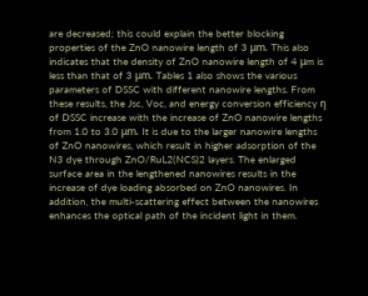are decreased; this could explain the better blocking properties of the ZnO nanowire length of 3 μm. This also indicates that the density of ZnO nanowire length of 4 μm is less than that of 3 μm. Tables 1 also shows the various parameters of DSSC with different nanowire lengths. From these results, the Jsc, Voc, and energy conversion efficiency η of DSSC increase with the increase of ZnO nanowire lengths from 1.0 to 3.0 μm. It is due to the larger nanowire lengths of ZnO nanowires, which result in higher adsorption of the N3 dye through ZnO/RuL2(NCS)2 layers. The enlarged surface area in the lengthened nanowires results in the increase of dye loading absorbed on ZnO nanowires. In addition, the multi-scattering effect between the nanowires enhances the optical path of the incident light in them.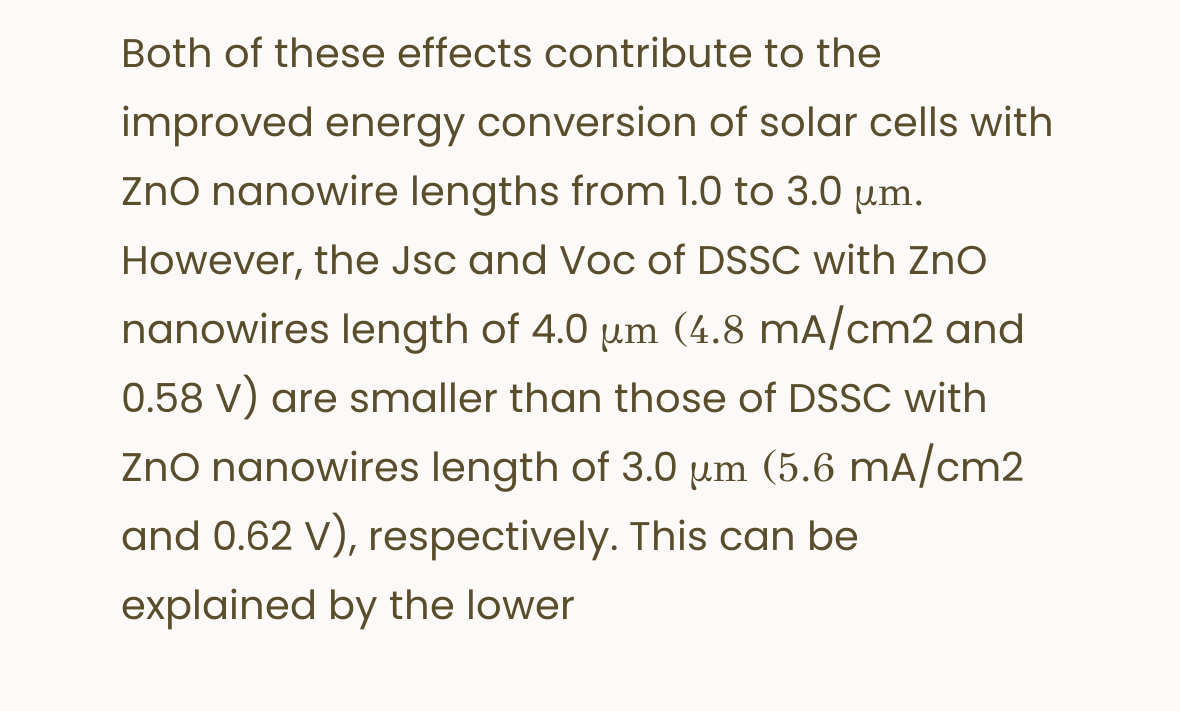Both of these effects contribute to the improved energy conversion of solar cells with ZnO nanowire lengths from 1.0 to 3.0 μm. However, the Jsc and Voc of DSSC with ZnO nanowires length of 4.0 μm (4.8 mA/cm2 and 0.58 V) are smaller than those of DSSC with ZnO nanowires length of 3.0 μm (5.6 mA/cm2 and 0.62 V), respectively. This can be explained by the lower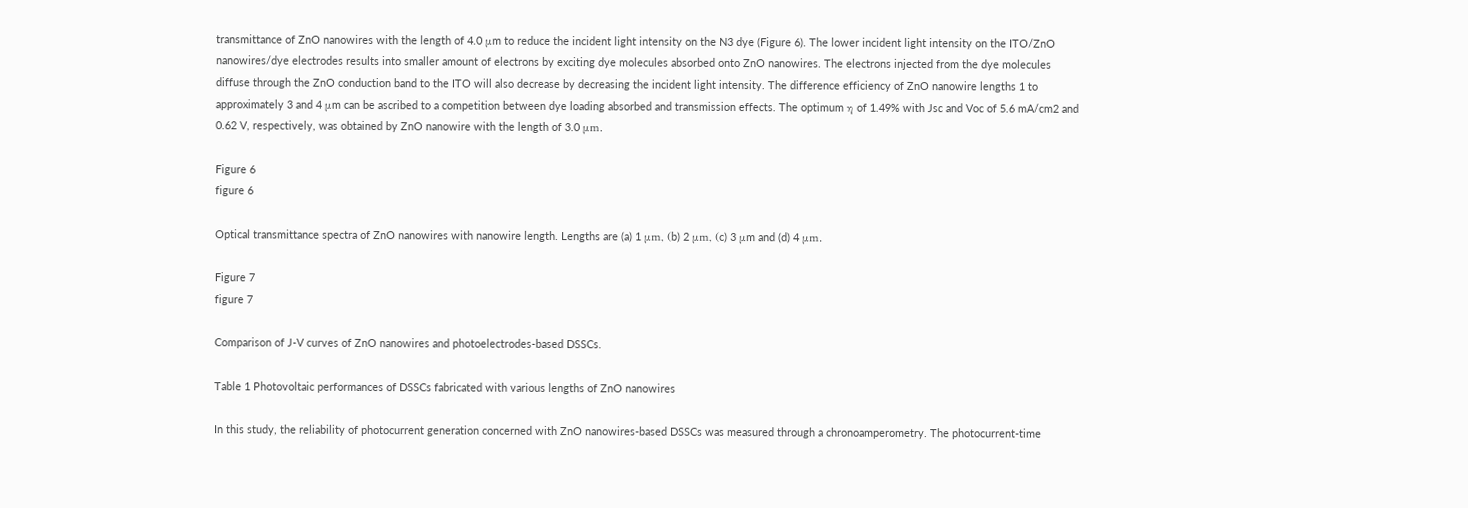transmittance of ZnO nanowires with the length of 4.0 μm to reduce the incident light intensity on the N3 dye (Figure 6). The lower incident light intensity on the ITO/ZnO nanowires/dye electrodes results into smaller amount of electrons by exciting dye molecules absorbed onto ZnO nanowires. The electrons injected from the dye molecules diffuse through the ZnO conduction band to the ITO will also decrease by decreasing the incident light intensity. The difference efficiency of ZnO nanowire lengths 1 to approximately 3 and 4 μm can be ascribed to a competition between dye loading absorbed and transmission effects. The optimum η of 1.49% with Jsc and Voc of 5.6 mA/cm2 and 0.62 V, respectively, was obtained by ZnO nanowire with the length of 3.0 μm.

Figure 6
figure 6

Optical transmittance spectra of ZnO nanowires with nanowire length. Lengths are (a) 1 μm, (b) 2 μm, (c) 3 μm and (d) 4 μm.

Figure 7
figure 7

Comparison of J-V curves of ZnO nanowires and photoelectrodes-based DSSCs.

Table 1 Photovoltaic performances of DSSCs fabricated with various lengths of ZnO nanowires

In this study, the reliability of photocurrent generation concerned with ZnO nanowires-based DSSCs was measured through a chronoamperometry. The photocurrent-time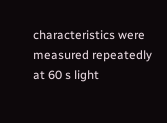characteristics were measured repeatedly at 60 s light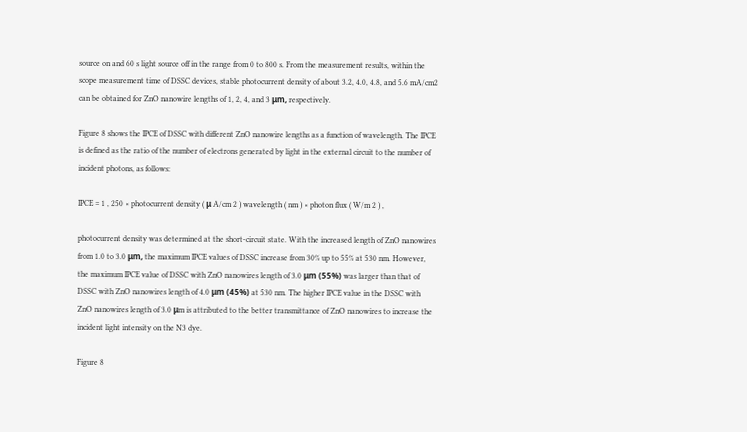source on and 60 s light source off in the range from 0 to 800 s. From the measurement results, within the scope measurement time of DSSC devices, stable photocurrent density of about 3.2, 4.0, 4.8, and 5.6 mA/cm2 can be obtained for ZnO nanowire lengths of 1, 2, 4, and 3 μm, respectively.

Figure 8 shows the IPCE of DSSC with different ZnO nanowire lengths as a function of wavelength. The IPCE is defined as the ratio of the number of electrons generated by light in the external circuit to the number of incident photons, as follows:

IPCE = 1 , 250 × photocurrent density ( μ A/cm 2 ) wavelength ( nm ) × photon flux ( W/m 2 ) ,

photocurrent density was determined at the short-circuit state. With the increased length of ZnO nanowires from 1.0 to 3.0 μm, the maximum IPCE values of DSSC increase from 30% up to 55% at 530 nm. However, the maximum IPCE value of DSSC with ZnO nanowires length of 3.0 μm (55%) was larger than that of DSSC with ZnO nanowires length of 4.0 μm (45%) at 530 nm. The higher IPCE value in the DSSC with ZnO nanowires length of 3.0 μm is attributed to the better transmittance of ZnO nanowires to increase the incident light intensity on the N3 dye.

Figure 8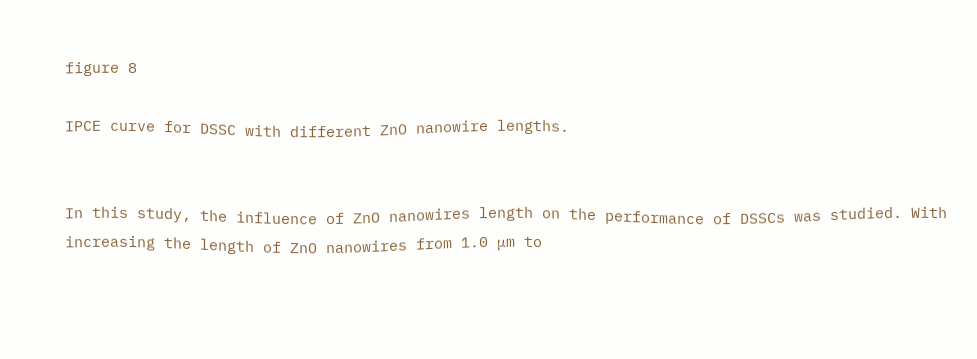figure 8

IPCE curve for DSSC with different ZnO nanowire lengths.


In this study, the influence of ZnO nanowires length on the performance of DSSCs was studied. With increasing the length of ZnO nanowires from 1.0 μm to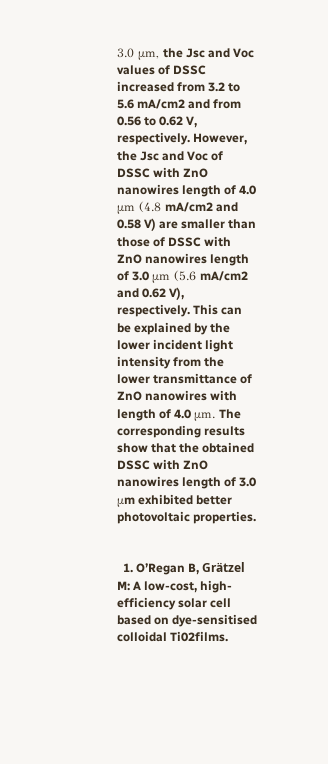3.0 μm, the Jsc and Voc values of DSSC increased from 3.2 to 5.6 mA/cm2 and from 0.56 to 0.62 V, respectively. However, the Jsc and Voc of DSSC with ZnO nanowires length of 4.0 μm (4.8 mA/cm2 and 0.58 V) are smaller than those of DSSC with ZnO nanowires length of 3.0 μm (5.6 mA/cm2 and 0.62 V), respectively. This can be explained by the lower incident light intensity from the lower transmittance of ZnO nanowires with length of 4.0 μm. The corresponding results show that the obtained DSSC with ZnO nanowires length of 3.0 μm exhibited better photovoltaic properties.


  1. O’Regan B, Grätzel M: A low-cost, high-efficiency solar cell based on dye-sensitised colloidal Ti02films.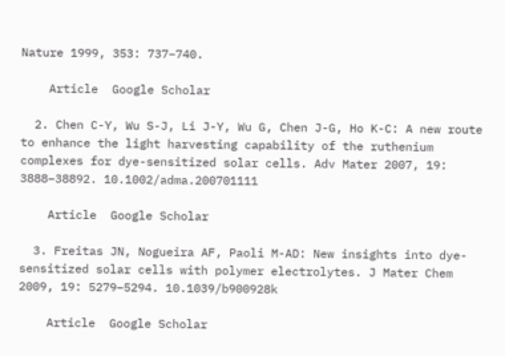Nature 1999, 353: 737–740.

    Article  Google Scholar

  2. Chen C-Y, Wu S-J, Li J-Y, Wu G, Chen J-G, Ho K-C: A new route to enhance the light harvesting capability of the ruthenium complexes for dye-sensitized solar cells. Adv Mater 2007, 19: 3888–38892. 10.1002/adma.200701111

    Article  Google Scholar

  3. Freitas JN, Nogueira AF, Paoli M-AD: New insights into dye-sensitized solar cells with polymer electrolytes. J Mater Chem 2009, 19: 5279–5294. 10.1039/b900928k

    Article  Google Scholar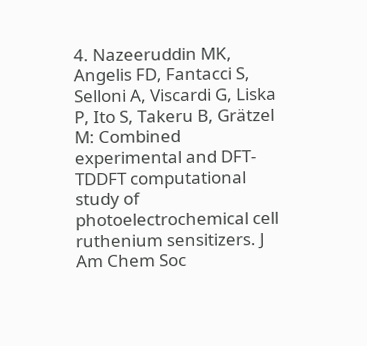4. Nazeeruddin MK, Angelis FD, Fantacci S, Selloni A, Viscardi G, Liska P, Ito S, Takeru B, Grätzel M: Combined experimental and DFT-TDDFT computational study of photoelectrochemical cell ruthenium sensitizers. J Am Chem Soc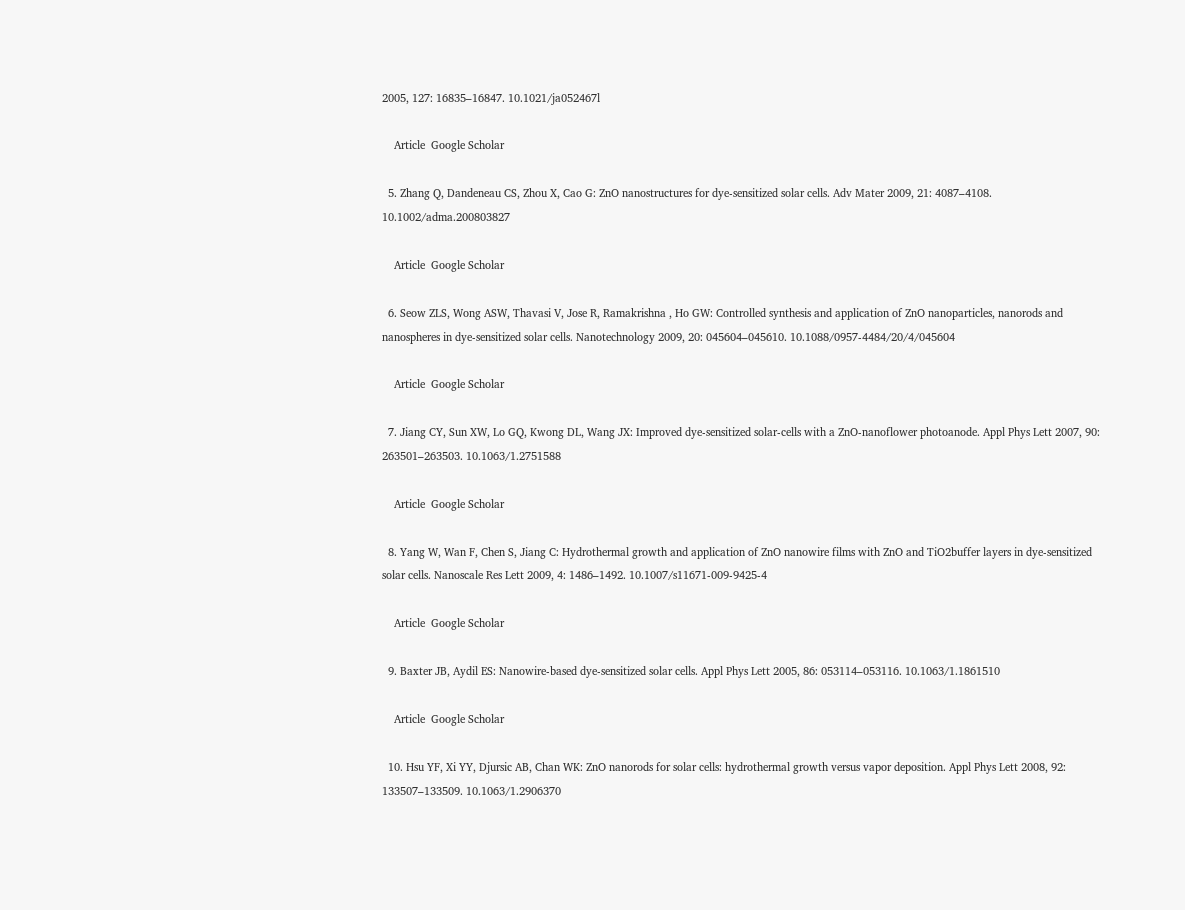2005, 127: 16835–16847. 10.1021/ja052467l

    Article  Google Scholar

  5. Zhang Q, Dandeneau CS, Zhou X, Cao G: ZnO nanostructures for dye-sensitized solar cells. Adv Mater 2009, 21: 4087–4108. 10.1002/adma.200803827

    Article  Google Scholar

  6. Seow ZLS, Wong ASW, Thavasi V, Jose R, Ramakrishna , Ho GW: Controlled synthesis and application of ZnO nanoparticles, nanorods and nanospheres in dye-sensitized solar cells. Nanotechnology 2009, 20: 045604–045610. 10.1088/0957-4484/20/4/045604

    Article  Google Scholar

  7. Jiang CY, Sun XW, Lo GQ, Kwong DL, Wang JX: Improved dye-sensitized solar-cells with a ZnO-nanoflower photoanode. Appl Phys Lett 2007, 90: 263501–263503. 10.1063/1.2751588

    Article  Google Scholar

  8. Yang W, Wan F, Chen S, Jiang C: Hydrothermal growth and application of ZnO nanowire films with ZnO and TiO2buffer layers in dye-sensitized solar cells. Nanoscale Res Lett 2009, 4: 1486–1492. 10.1007/s11671-009-9425-4

    Article  Google Scholar

  9. Baxter JB, Aydil ES: Nanowire-based dye-sensitized solar cells. Appl Phys Lett 2005, 86: 053114–053116. 10.1063/1.1861510

    Article  Google Scholar

  10. Hsu YF, Xi YY, Djursic AB, Chan WK: ZnO nanorods for solar cells: hydrothermal growth versus vapor deposition. Appl Phys Lett 2008, 92: 133507–133509. 10.1063/1.2906370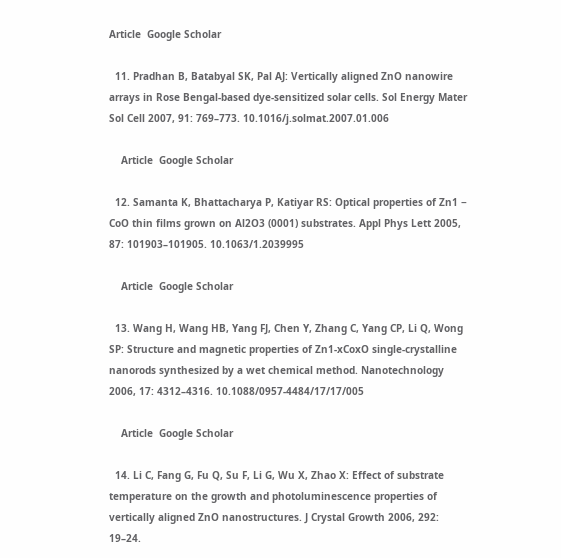Article  Google Scholar

  11. Pradhan B, Batabyal SK, Pal AJ: Vertically aligned ZnO nanowire arrays in Rose Bengal-based dye-sensitized solar cells. Sol Energy Mater Sol Cell 2007, 91: 769–773. 10.1016/j.solmat.2007.01.006

    Article  Google Scholar

  12. Samanta K, Bhattacharya P, Katiyar RS: Optical properties of Zn1 − CoO thin films grown on Al2O3 (0001) substrates. Appl Phys Lett 2005, 87: 101903–101905. 10.1063/1.2039995

    Article  Google Scholar

  13. Wang H, Wang HB, Yang FJ, Chen Y, Zhang C, Yang CP, Li Q, Wong SP: Structure and magnetic properties of Zn1-xCoxO single-crystalline nanorods synthesized by a wet chemical method. Nanotechnology 2006, 17: 4312–4316. 10.1088/0957-4484/17/17/005

    Article  Google Scholar

  14. Li C, Fang G, Fu Q, Su F, Li G, Wu X, Zhao X: Effect of substrate temperature on the growth and photoluminescence properties of vertically aligned ZnO nanostructures. J Crystal Growth 2006, 292: 19–24.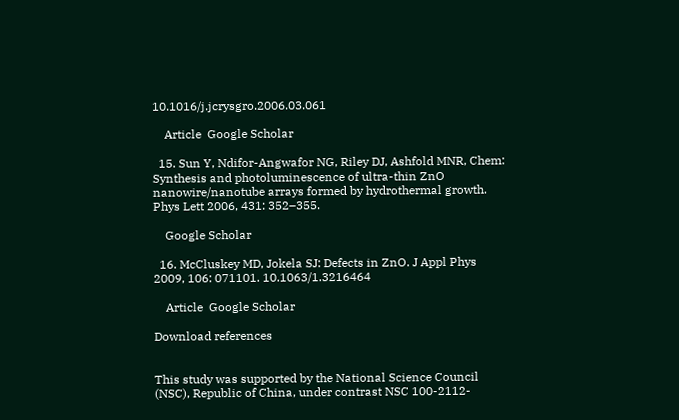10.1016/j.jcrysgro.2006.03.061

    Article  Google Scholar

  15. Sun Y, Ndifor-Angwafor NG, Riley DJ, Ashfold MNR, Chem: Synthesis and photoluminescence of ultra-thin ZnO nanowire/nanotube arrays formed by hydrothermal growth. Phys Lett 2006, 431: 352–355.

    Google Scholar

  16. McCluskey MD, Jokela SJ: Defects in ZnO. J Appl Phys 2009, 106: 071101. 10.1063/1.3216464

    Article  Google Scholar

Download references


This study was supported by the National Science Council (NSC), Republic of China, under contrast NSC 100-2112-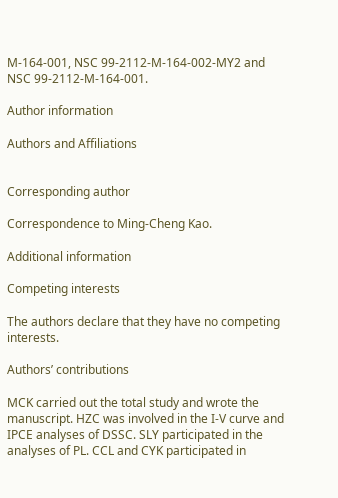M-164-001, NSC 99-2112-M-164-002-MY2 and NSC 99-2112-M-164-001.

Author information

Authors and Affiliations


Corresponding author

Correspondence to Ming-Cheng Kao.

Additional information

Competing interests

The authors declare that they have no competing interests.

Authors’ contributions

MCK carried out the total study and wrote the manuscript. HZC was involved in the I-V curve and IPCE analyses of DSSC. SLY participated in the analyses of PL. CCL and CYK participated in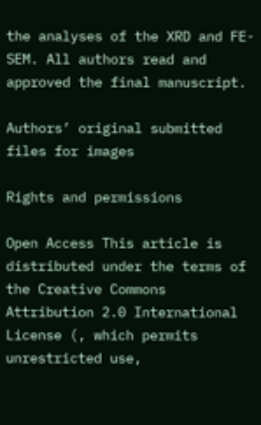the analyses of the XRD and FE-SEM. All authors read and approved the final manuscript.

Authors’ original submitted files for images

Rights and permissions

Open Access This article is distributed under the terms of the Creative Commons Attribution 2.0 International License (, which permits unrestricted use,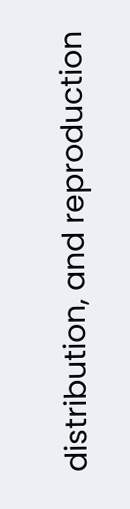distribution, and reproduction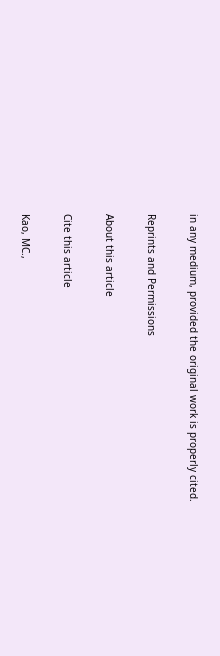in any medium, provided the original work is properly cited.

Reprints and Permissions

About this article

Cite this article

Kao, MC.,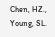Chen, HZ., Young, SL.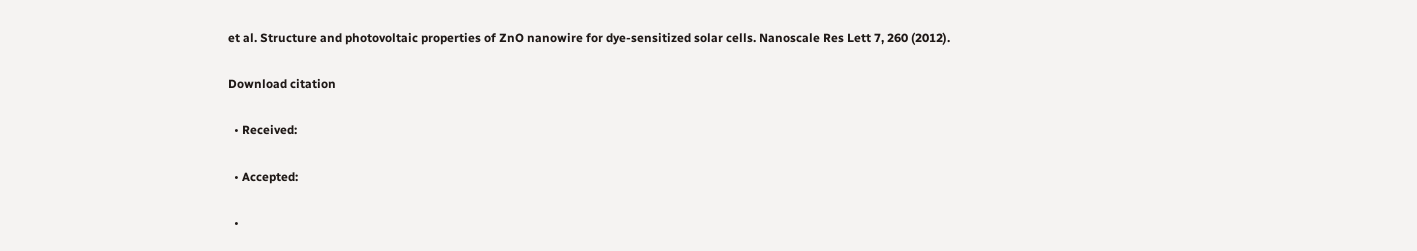et al. Structure and photovoltaic properties of ZnO nanowire for dye-sensitized solar cells. Nanoscale Res Lett 7, 260 (2012).

Download citation

  • Received:

  • Accepted:

  •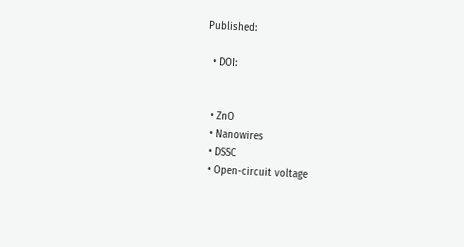Published:

  • DOI:


  • ZnO
  • Nanowires
  • DSSC
  • Open-circuit voltage